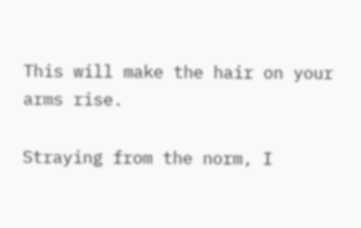This will make the hair on your arms rise.

Straying from the norm, I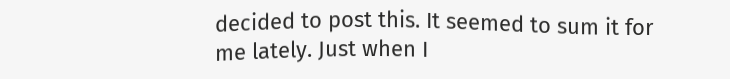decided to post this. It seemed to sum it for me lately. Just when I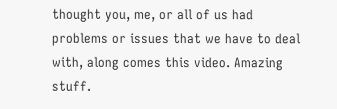thought you, me, or all of us had problems or issues that we have to deal with, along comes this video. Amazing stuff.